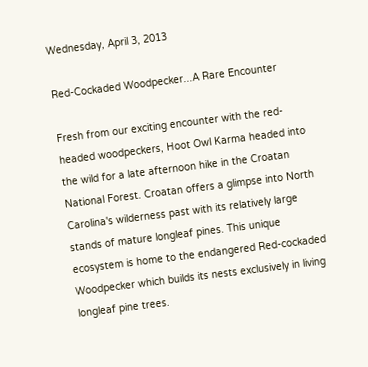Wednesday, April 3, 2013

Red-Cockaded Woodpecker...A Rare Encounter

Fresh from our exciting encounter with the red-headed woodpeckers, Hoot Owl Karma headed into the wild for a late afternoon hike in the Croatan National Forest. Croatan offers a glimpse into North Carolina's wilderness past with its relatively large stands of mature longleaf pines. This unique ecosystem is home to the endangered Red-cockaded Woodpecker which builds its nests exclusively in living longleaf pine trees.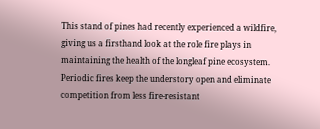This stand of pines had recently experienced a wildfire, giving us a firsthand look at the role fire plays in maintaining the health of the longleaf pine ecosystem. Periodic fires keep the understory open and eliminate competition from less fire-resistant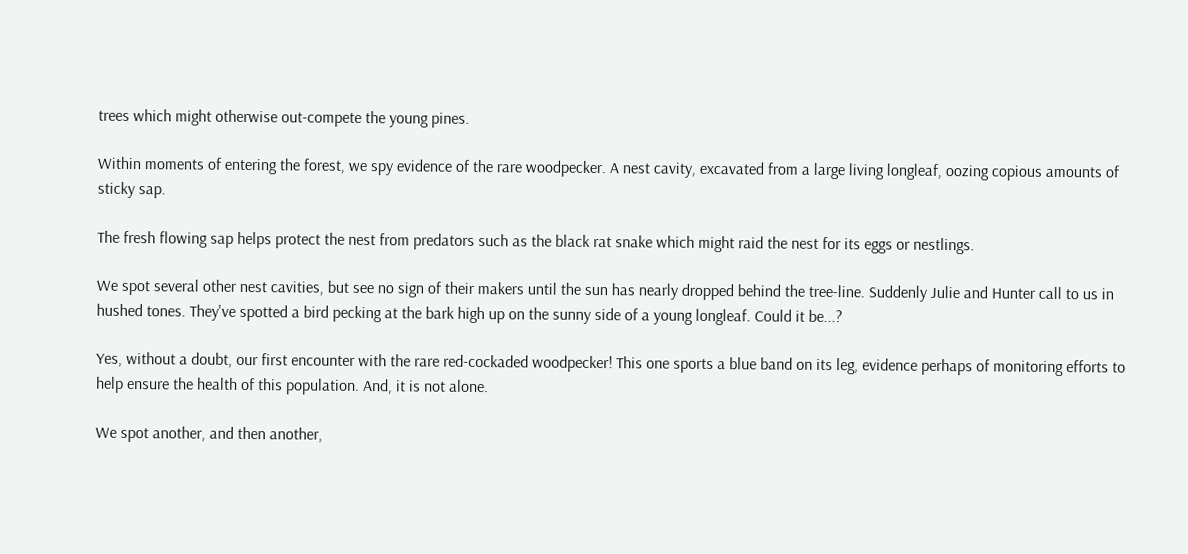trees which might otherwise out-compete the young pines.

Within moments of entering the forest, we spy evidence of the rare woodpecker. A nest cavity, excavated from a large living longleaf, oozing copious amounts of sticky sap.

The fresh flowing sap helps protect the nest from predators such as the black rat snake which might raid the nest for its eggs or nestlings.

We spot several other nest cavities, but see no sign of their makers until the sun has nearly dropped behind the tree-line. Suddenly Julie and Hunter call to us in hushed tones. They've spotted a bird pecking at the bark high up on the sunny side of a young longleaf. Could it be...?

Yes, without a doubt, our first encounter with the rare red-cockaded woodpecker! This one sports a blue band on its leg, evidence perhaps of monitoring efforts to help ensure the health of this population. And, it is not alone.

We spot another, and then another,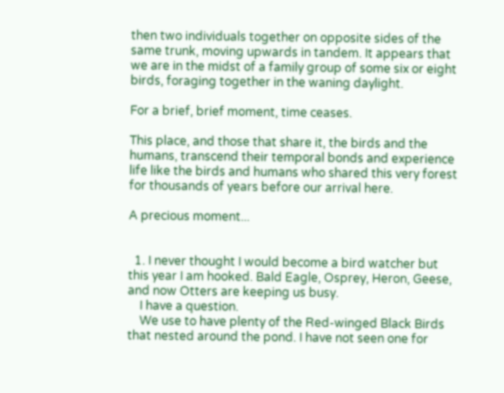then two individuals together on opposite sides of the same trunk, moving upwards in tandem. It appears that we are in the midst of a family group of some six or eight birds, foraging together in the waning daylight.

For a brief, brief moment, time ceases.

This place, and those that share it, the birds and the humans, transcend their temporal bonds and experience life like the birds and humans who shared this very forest for thousands of years before our arrival here.

A precious moment...


  1. I never thought I would become a bird watcher but this year I am hooked. Bald Eagle, Osprey, Heron, Geese, and now Otters are keeping us busy.
    I have a question.
    We use to have plenty of the Red-winged Black Birds that nested around the pond. I have not seen one for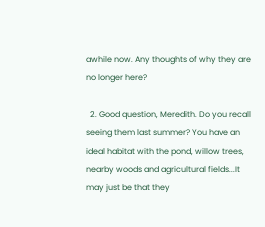awhile now. Any thoughts of why they are no longer here?

  2. Good question, Meredith. Do you recall seeing them last summer? You have an ideal habitat with the pond, willow trees, nearby woods and agricultural fields...It may just be that they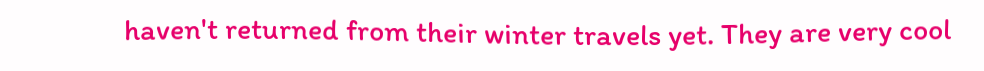haven't returned from their winter travels yet. They are very cool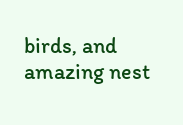birds, and amazing nest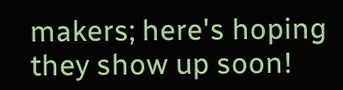makers; here's hoping they show up soon!